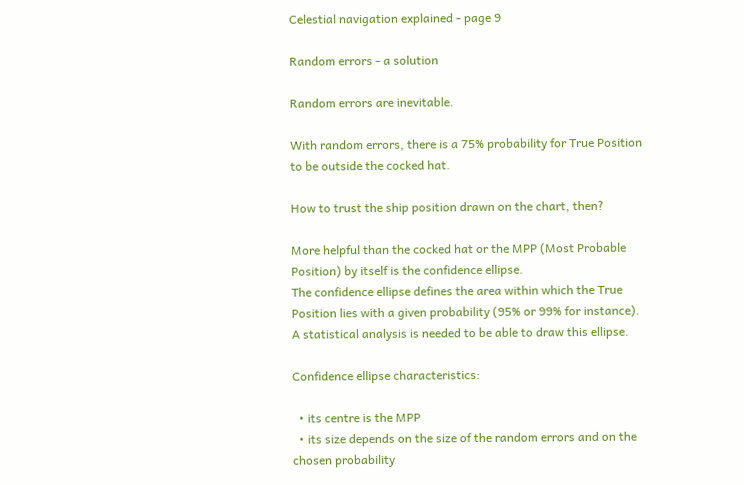Celestial navigation explained - page 9

Random errors - a solution

Random errors are inevitable.

With random errors, there is a 75% probability for True Position to be outside the cocked hat.

How to trust the ship position drawn on the chart, then?

More helpful than the cocked hat or the MPP (Most Probable Position) by itself is the confidence ellipse.
The confidence ellipse defines the area within which the True Position lies with a given probability (95% or 99% for instance).
A statistical analysis is needed to be able to draw this ellipse.

Confidence ellipse characteristics:

  • its centre is the MPP
  • its size depends on the size of the random errors and on the chosen probability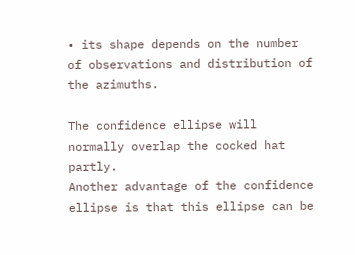• its shape depends on the number of observations and distribution of the azimuths.

The confidence ellipse will normally overlap the cocked hat partly.
Another advantage of the confidence ellipse is that this ellipse can be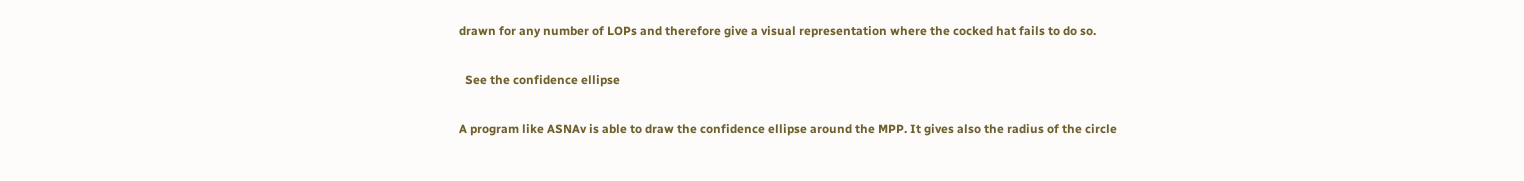drawn for any number of LOPs and therefore give a visual representation where the cocked hat fails to do so.

  See the confidence ellipse

A program like ASNAv is able to draw the confidence ellipse around the MPP. It gives also the radius of the circle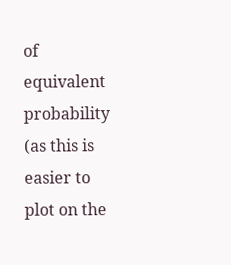of equivalent probability (as this is easier to plot on the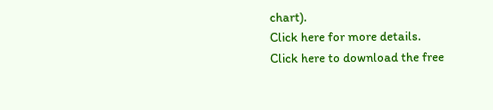chart).
Click here for more details.
Click here to download the free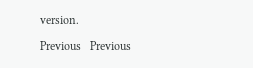version.

Previous   Previous